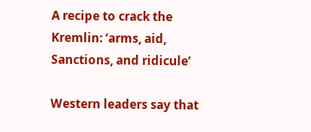A recipe to crack the Kremlin: ‘arms, aid, Sanctions, and ridicule’

Western leaders say that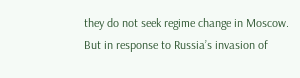they do not seek regime change in Moscow. But in response to Russia’s invasion of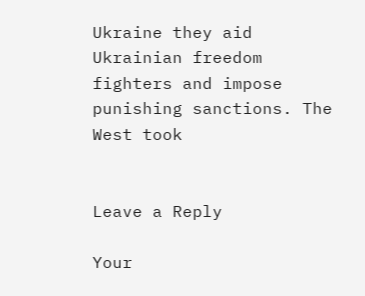Ukraine they aid Ukrainian freedom fighters and impose punishing sanctions. The West took


Leave a Reply

Your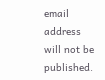email address will not be published.